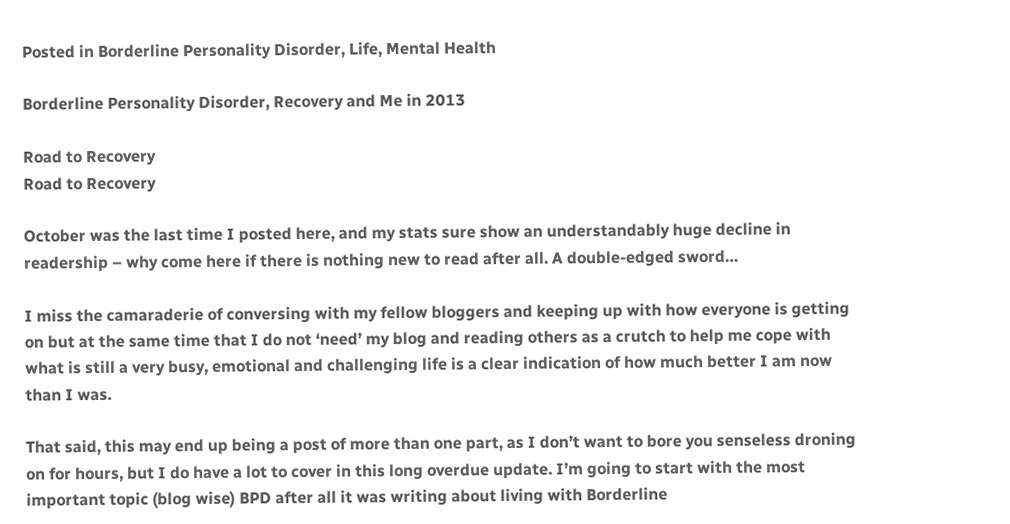Posted in Borderline Personality Disorder, Life, Mental Health

Borderline Personality Disorder, Recovery and Me in 2013

Road to Recovery
Road to Recovery

October was the last time I posted here, and my stats sure show an understandably huge decline in readership – why come here if there is nothing new to read after all. A double-edged sword…

I miss the camaraderie of conversing with my fellow bloggers and keeping up with how everyone is getting on but at the same time that I do not ‘need’ my blog and reading others as a crutch to help me cope with what is still a very busy, emotional and challenging life is a clear indication of how much better I am now than I was.

That said, this may end up being a post of more than one part, as I don’t want to bore you senseless droning on for hours, but I do have a lot to cover in this long overdue update. I’m going to start with the most important topic (blog wise) BPD after all it was writing about living with Borderline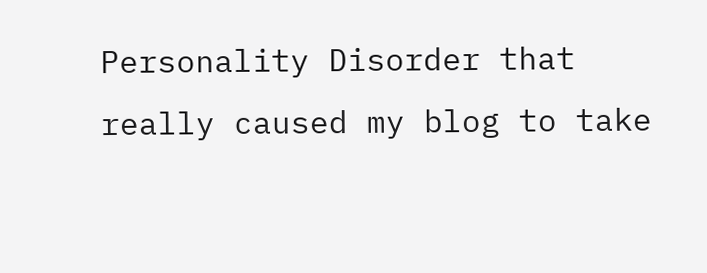Personality Disorder that really caused my blog to take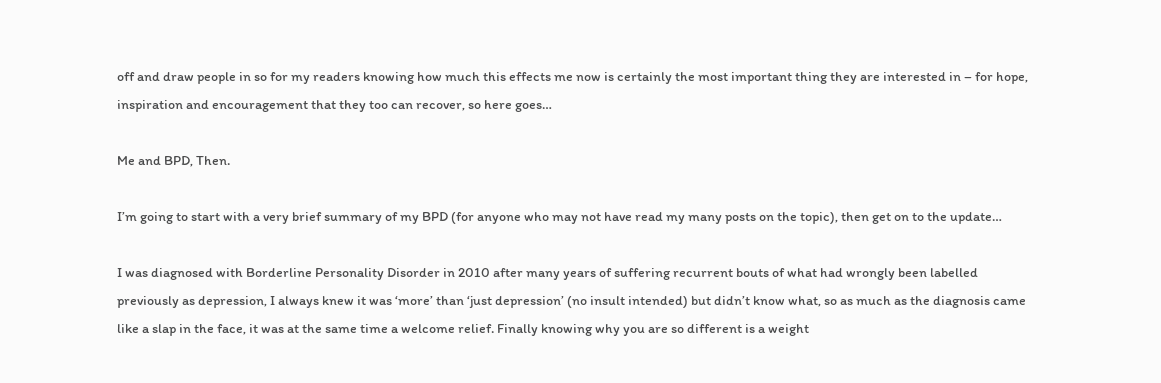off and draw people in so for my readers knowing how much this effects me now is certainly the most important thing they are interested in – for hope, inspiration and encouragement that they too can recover, so here goes…

Me and BPD, Then.

I’m going to start with a very brief summary of my BPD (for anyone who may not have read my many posts on the topic), then get on to the update…

I was diagnosed with Borderline Personality Disorder in 2010 after many years of suffering recurrent bouts of what had wrongly been labelled previously as depression, I always knew it was ‘more’ than ‘just depression’ (no insult intended) but didn’t know what, so as much as the diagnosis came like a slap in the face, it was at the same time a welcome relief. Finally knowing why you are so different is a weight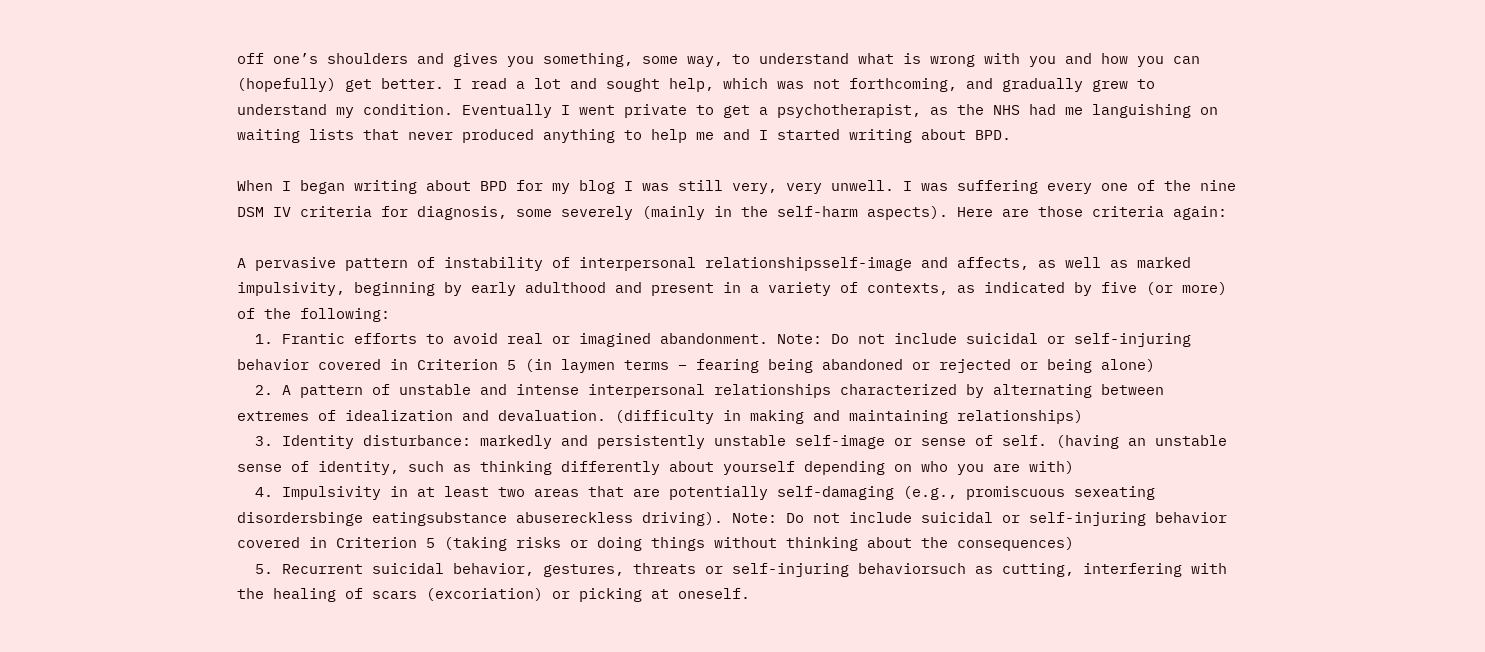off one’s shoulders and gives you something, some way, to understand what is wrong with you and how you can (hopefully) get better. I read a lot and sought help, which was not forthcoming, and gradually grew to understand my condition. Eventually I went private to get a psychotherapist, as the NHS had me languishing on waiting lists that never produced anything to help me and I started writing about BPD.

When I began writing about BPD for my blog I was still very, very unwell. I was suffering every one of the nine DSM IV criteria for diagnosis, some severely (mainly in the self-harm aspects). Here are those criteria again:

A pervasive pattern of instability of interpersonal relationshipsself-image and affects, as well as marked impulsivity, beginning by early adulthood and present in a variety of contexts, as indicated by five (or more) of the following:
  1. Frantic efforts to avoid real or imagined abandonment. Note: Do not include suicidal or self-injuring behavior covered in Criterion 5 (in laymen terms – fearing being abandoned or rejected or being alone)
  2. A pattern of unstable and intense interpersonal relationships characterized by alternating between extremes of idealization and devaluation. (difficulty in making and maintaining relationships)
  3. Identity disturbance: markedly and persistently unstable self-image or sense of self. (having an unstable sense of identity, such as thinking differently about yourself depending on who you are with)
  4. Impulsivity in at least two areas that are potentially self-damaging (e.g., promiscuous sexeating disordersbinge eatingsubstance abusereckless driving). Note: Do not include suicidal or self-injuring behavior covered in Criterion 5 (taking risks or doing things without thinking about the consequences)
  5. Recurrent suicidal behavior, gestures, threats or self-injuring behaviorsuch as cutting, interfering with the healing of scars (excoriation) or picking at oneself.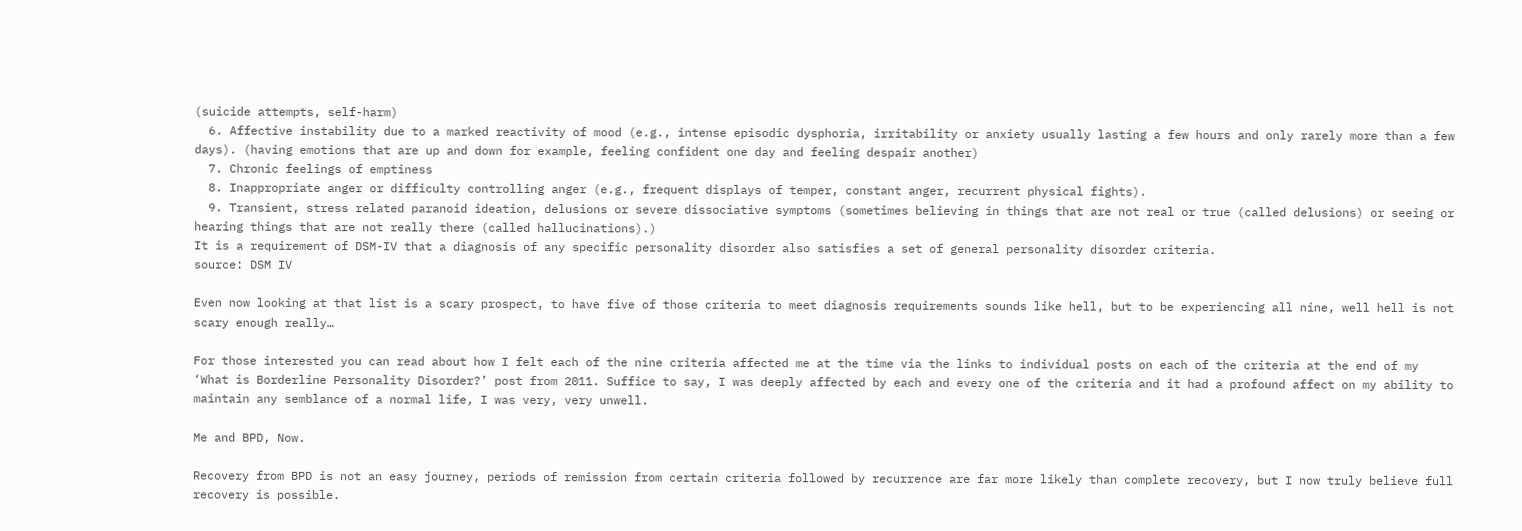(suicide attempts, self-harm)
  6. Affective instability due to a marked reactivity of mood (e.g., intense episodic dysphoria, irritability or anxiety usually lasting a few hours and only rarely more than a few days). (having emotions that are up and down for example, feeling confident one day and feeling despair another)
  7. Chronic feelings of emptiness
  8. Inappropriate anger or difficulty controlling anger (e.g., frequent displays of temper, constant anger, recurrent physical fights).
  9. Transient, stress related paranoid ideation, delusions or severe dissociative symptoms (sometimes believing in things that are not real or true (called delusions) or seeing or hearing things that are not really there (called hallucinations).)
It is a requirement of DSM-IV that a diagnosis of any specific personality disorder also satisfies a set of general personality disorder criteria.
source: DSM IV

Even now looking at that list is a scary prospect, to have five of those criteria to meet diagnosis requirements sounds like hell, but to be experiencing all nine, well hell is not scary enough really…

For those interested you can read about how I felt each of the nine criteria affected me at the time via the links to individual posts on each of the criteria at the end of my ‘What is Borderline Personality Disorder?’ post from 2011. Suffice to say, I was deeply affected by each and every one of the criteria and it had a profound affect on my ability to maintain any semblance of a normal life, I was very, very unwell.

Me and BPD, Now.

Recovery from BPD is not an easy journey, periods of remission from certain criteria followed by recurrence are far more likely than complete recovery, but I now truly believe full recovery is possible.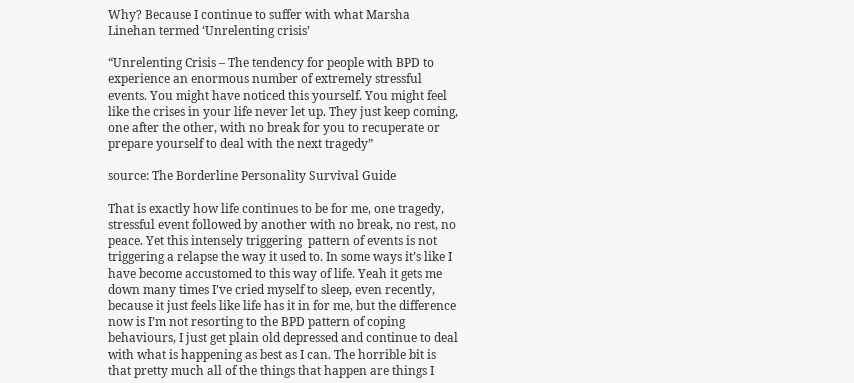Why? Because I continue to suffer with what Marsha Linehan termed ‘Unrelenting crisis’

“Unrelenting Crisis – The tendency for people with BPD to experience an enormous number of extremely stressful events. You might have noticed this yourself. You might feel like the crises in your life never let up. They just keep coming, one after the other, with no break for you to recuperate or prepare yourself to deal with the next tragedy”

source: The Borderline Personality Survival Guide

That is exactly how life continues to be for me, one tragedy, stressful event followed by another with no break, no rest, no peace. Yet this intensely triggering  pattern of events is not triggering a relapse the way it used to. In some ways it’s like I have become accustomed to this way of life. Yeah it gets me down many times I’ve cried myself to sleep, even recently, because it just feels like life has it in for me, but the difference now is I’m not resorting to the BPD pattern of coping behaviours, I just get plain old depressed and continue to deal with what is happening as best as I can. The horrible bit is that pretty much all of the things that happen are things I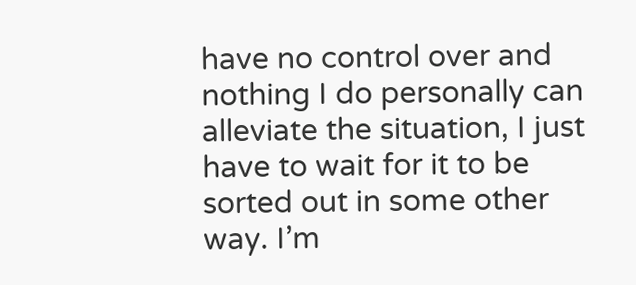have no control over and nothing I do personally can alleviate the situation, I just have to wait for it to be sorted out in some other way. I’m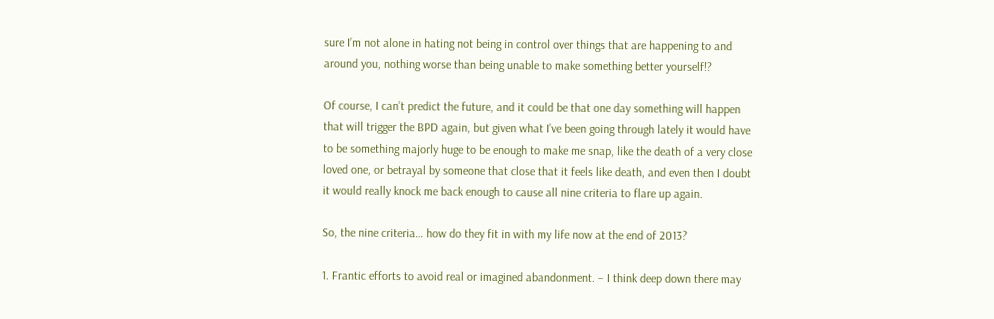sure I’m not alone in hating not being in control over things that are happening to and around you, nothing worse than being unable to make something better yourself!?

Of course, I can’t predict the future, and it could be that one day something will happen that will trigger the BPD again, but given what I’ve been going through lately it would have to be something majorly huge to be enough to make me snap, like the death of a very close loved one, or betrayal by someone that close that it feels like death, and even then I doubt it would really knock me back enough to cause all nine criteria to flare up again.

So, the nine criteria… how do they fit in with my life now at the end of 2013?

1. Frantic efforts to avoid real or imagined abandonment. – I think deep down there may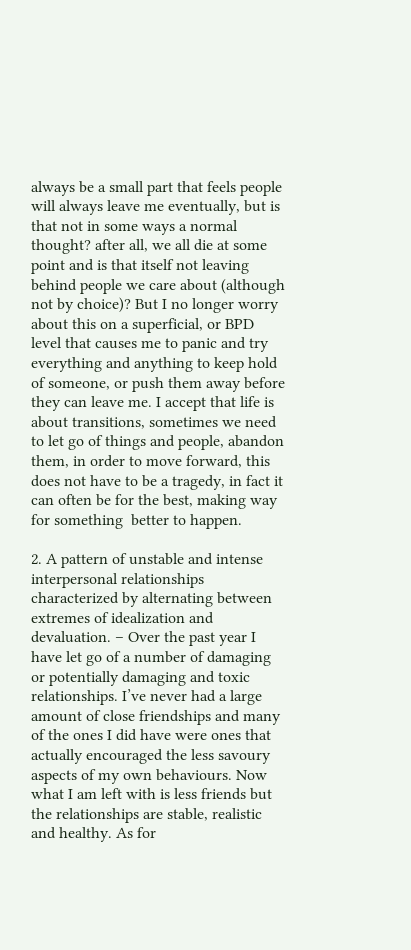always be a small part that feels people will always leave me eventually, but is that not in some ways a normal thought? after all, we all die at some point and is that itself not leaving behind people we care about (although not by choice)? But I no longer worry about this on a superficial, or BPD level that causes me to panic and try everything and anything to keep hold of someone, or push them away before they can leave me. I accept that life is about transitions, sometimes we need to let go of things and people, abandon them, in order to move forward, this does not have to be a tragedy, in fact it can often be for the best, making way for something  better to happen.

2. A pattern of unstable and intense interpersonal relationships characterized by alternating between extremes of idealization and devaluation. – Over the past year I have let go of a number of damaging or potentially damaging and toxic relationships. I’ve never had a large amount of close friendships and many of the ones I did have were ones that actually encouraged the less savoury aspects of my own behaviours. Now what I am left with is less friends but the relationships are stable, realistic and healthy. As for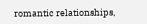romantic relationships,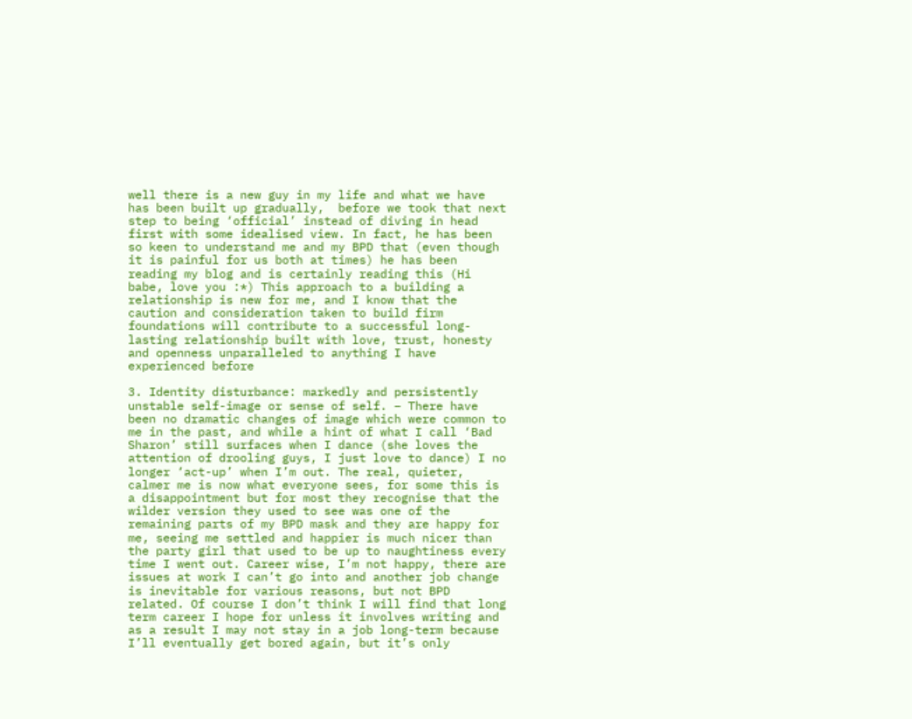well there is a new guy in my life and what we have has been built up gradually,  before we took that next step to being ‘official’ instead of diving in head first with some idealised view. In fact, he has been so keen to understand me and my BPD that (even though it is painful for us both at times) he has been reading my blog and is certainly reading this (Hi babe, love you :*) This approach to a building a relationship is new for me, and I know that the caution and consideration taken to build firm foundations will contribute to a successful long-lasting relationship built with love, trust, honesty and openness unparalleled to anything I have experienced before

3. Identity disturbance: markedly and persistently unstable self-image or sense of self. – There have been no dramatic changes of image which were common to me in the past, and while a hint of what I call ‘Bad Sharon’ still surfaces when I dance (she loves the attention of drooling guys, I just love to dance) I no longer ‘act-up’ when I’m out. The real, quieter, calmer me is now what everyone sees, for some this is a disappointment but for most they recognise that the wilder version they used to see was one of the remaining parts of my BPD mask and they are happy for me, seeing me settled and happier is much nicer than the party girl that used to be up to naughtiness every time I went out. Career wise, I’m not happy, there are issues at work I can’t go into and another job change is inevitable for various reasons, but not BPD related. Of course I don’t think I will find that long term career I hope for unless it involves writing and as a result I may not stay in a job long-term because I’ll eventually get bored again, but it’s only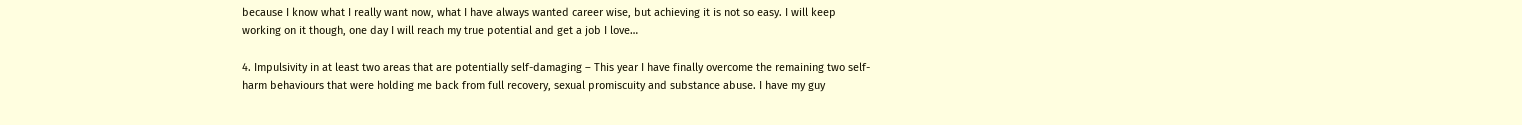because I know what I really want now, what I have always wanted career wise, but achieving it is not so easy. I will keep working on it though, one day I will reach my true potential and get a job I love…

4. Impulsivity in at least two areas that are potentially self-damaging – This year I have finally overcome the remaining two self-harm behaviours that were holding me back from full recovery, sexual promiscuity and substance abuse. I have my guy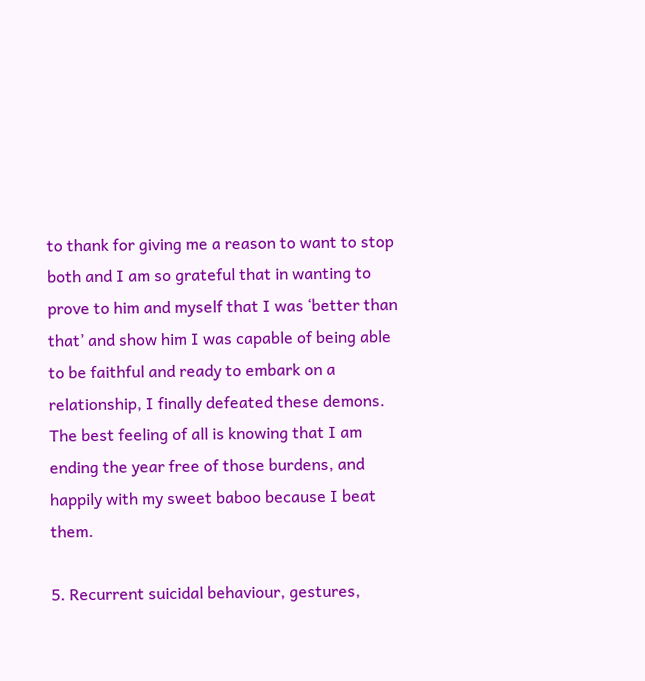to thank for giving me a reason to want to stop both and I am so grateful that in wanting to prove to him and myself that I was ‘better than that’ and show him I was capable of being able to be faithful and ready to embark on a relationship, I finally defeated these demons. The best feeling of all is knowing that I am ending the year free of those burdens, and happily with my sweet baboo because I beat them.

5. Recurrent suicidal behaviour, gestures,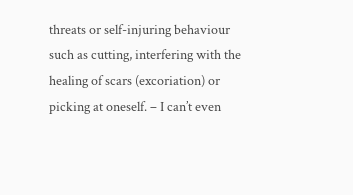threats or self-injuring behaviour such as cutting, interfering with the healing of scars (excoriation) or picking at oneself. – I can’t even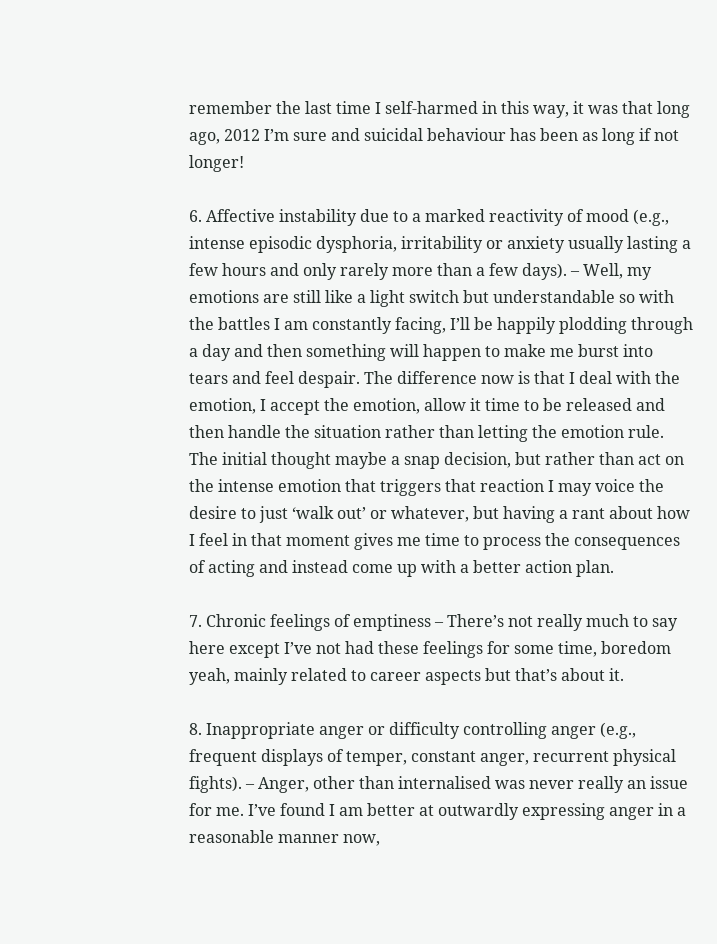remember the last time I self-harmed in this way, it was that long ago, 2012 I’m sure and suicidal behaviour has been as long if not longer!

6. Affective instability due to a marked reactivity of mood (e.g., intense episodic dysphoria, irritability or anxiety usually lasting a few hours and only rarely more than a few days). – Well, my emotions are still like a light switch but understandable so with the battles I am constantly facing, I’ll be happily plodding through a day and then something will happen to make me burst into tears and feel despair. The difference now is that I deal with the emotion, I accept the emotion, allow it time to be released and then handle the situation rather than letting the emotion rule. The initial thought maybe a snap decision, but rather than act on the intense emotion that triggers that reaction I may voice the desire to just ‘walk out’ or whatever, but having a rant about how I feel in that moment gives me time to process the consequences of acting and instead come up with a better action plan.

7. Chronic feelings of emptiness – There’s not really much to say here except I’ve not had these feelings for some time, boredom yeah, mainly related to career aspects but that’s about it.

8. Inappropriate anger or difficulty controlling anger (e.g., frequent displays of temper, constant anger, recurrent physical fights). – Anger, other than internalised was never really an issue for me. I’ve found I am better at outwardly expressing anger in a reasonable manner now,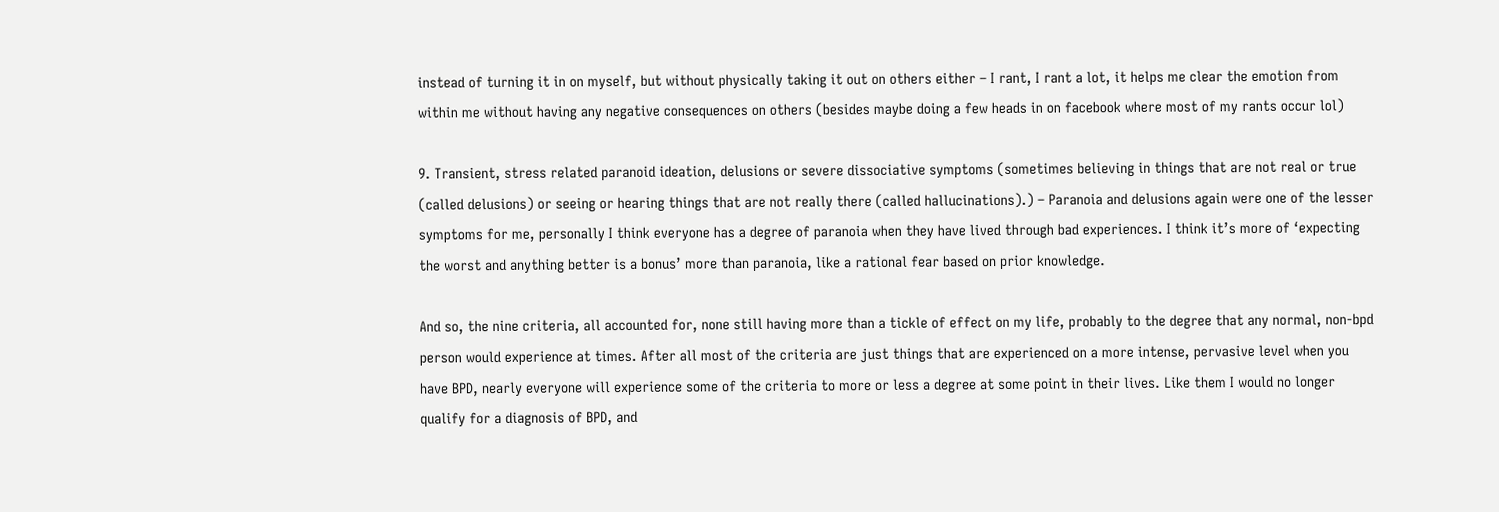instead of turning it in on myself, but without physically taking it out on others either – I rant, I rant a lot, it helps me clear the emotion from within me without having any negative consequences on others (besides maybe doing a few heads in on facebook where most of my rants occur lol)

9. Transient, stress related paranoid ideation, delusions or severe dissociative symptoms (sometimes believing in things that are not real or true (called delusions) or seeing or hearing things that are not really there (called hallucinations).) – Paranoia and delusions again were one of the lesser symptoms for me, personally I think everyone has a degree of paranoia when they have lived through bad experiences. I think it’s more of ‘expecting the worst and anything better is a bonus’ more than paranoia, like a rational fear based on prior knowledge.

And so, the nine criteria, all accounted for, none still having more than a tickle of effect on my life, probably to the degree that any normal, non-bpd person would experience at times. After all most of the criteria are just things that are experienced on a more intense, pervasive level when you have BPD, nearly everyone will experience some of the criteria to more or less a degree at some point in their lives. Like them I would no longer qualify for a diagnosis of BPD, and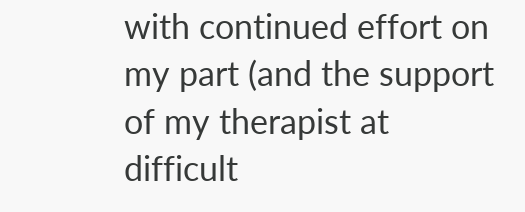with continued effort on my part (and the support of my therapist at difficult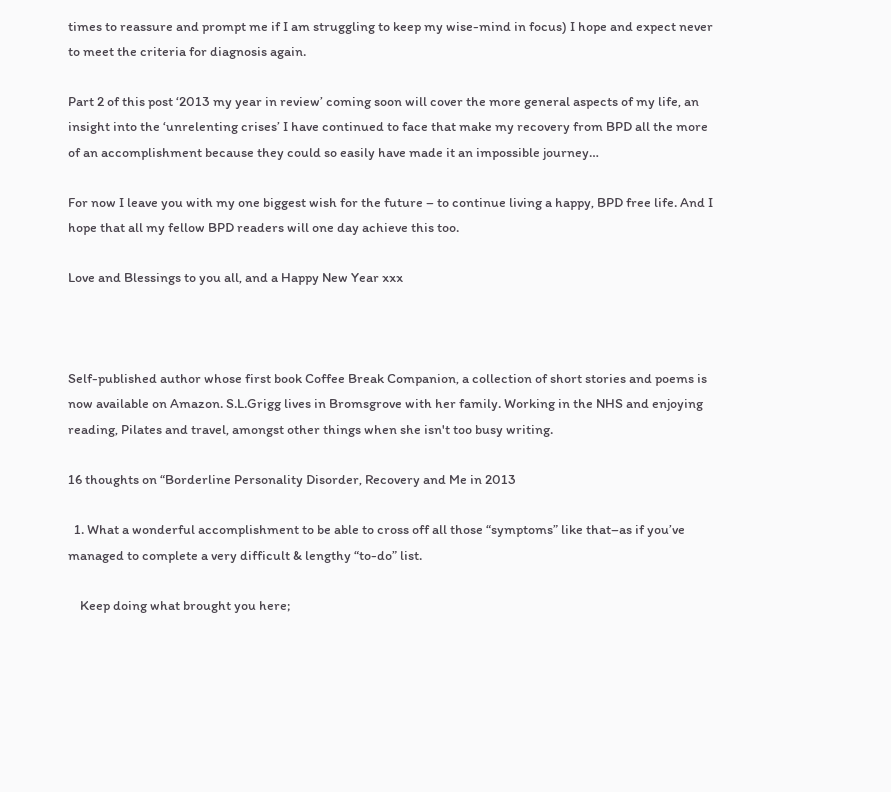times to reassure and prompt me if I am struggling to keep my wise-mind in focus) I hope and expect never to meet the criteria for diagnosis again.

Part 2 of this post ‘2013 my year in review’ coming soon will cover the more general aspects of my life, an insight into the ‘unrelenting crises’ I have continued to face that make my recovery from BPD all the more of an accomplishment because they could so easily have made it an impossible journey…

For now I leave you with my one biggest wish for the future – to continue living a happy, BPD free life. And I hope that all my fellow BPD readers will one day achieve this too.

Love and Blessings to you all, and a Happy New Year xxx



Self-published author whose first book Coffee Break Companion, a collection of short stories and poems is now available on Amazon. S.L.Grigg lives in Bromsgrove with her family. Working in the NHS and enjoying reading, Pilates and travel, amongst other things when she isn't too busy writing.

16 thoughts on “Borderline Personality Disorder, Recovery and Me in 2013

  1. What a wonderful accomplishment to be able to cross off all those “symptoms” like that–as if you’ve managed to complete a very difficult & lengthy “to-do” list.

    Keep doing what brought you here;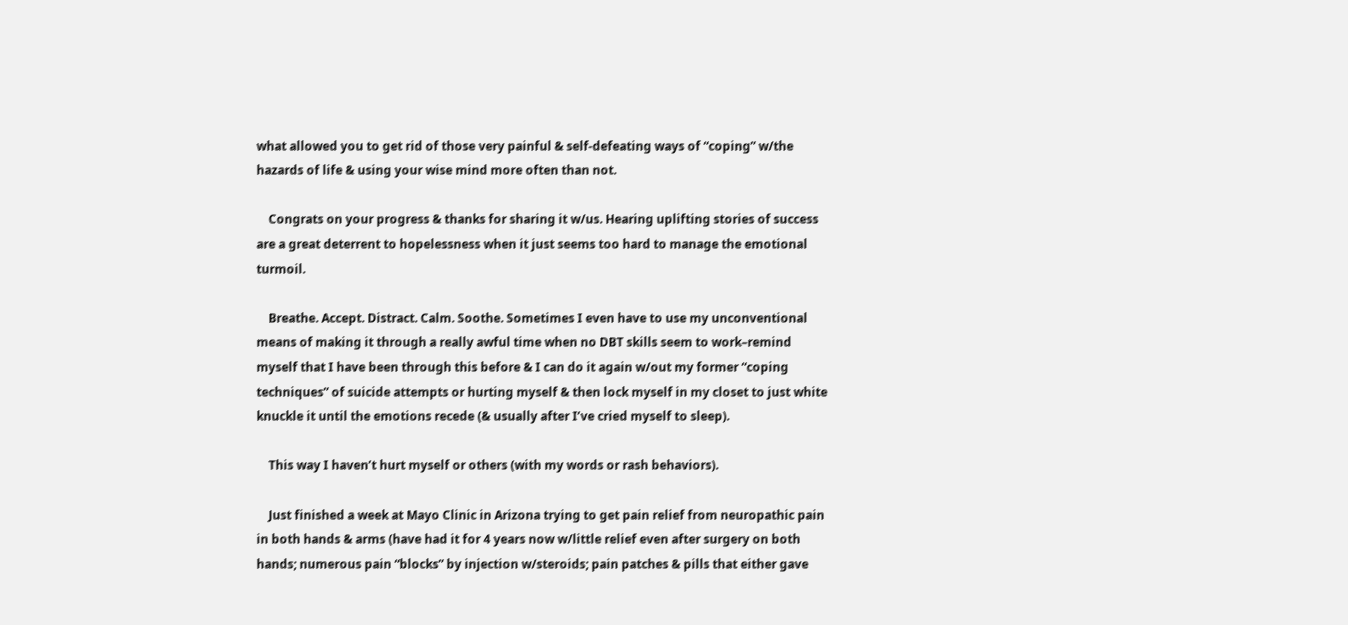what allowed you to get rid of those very painful & self-defeating ways of “coping” w/the hazards of life & using your wise mind more often than not.

    Congrats on your progress & thanks for sharing it w/us. Hearing uplifting stories of success are a great deterrent to hopelessness when it just seems too hard to manage the emotional turmoil.

    Breathe. Accept. Distract. Calm. Soothe. Sometimes I even have to use my unconventional means of making it through a really awful time when no DBT skills seem to work–remind myself that I have been through this before & I can do it again w/out my former “coping techniques” of suicide attempts or hurting myself & then lock myself in my closet to just white knuckle it until the emotions recede (& usually after I’ve cried myself to sleep).

    This way I haven’t hurt myself or others (with my words or rash behaviors).

    Just finished a week at Mayo Clinic in Arizona trying to get pain relief from neuropathic pain in both hands & arms (have had it for 4 years now w/little relief even after surgery on both hands; numerous pain “blocks” by injection w/steroids; pain patches & pills that either gave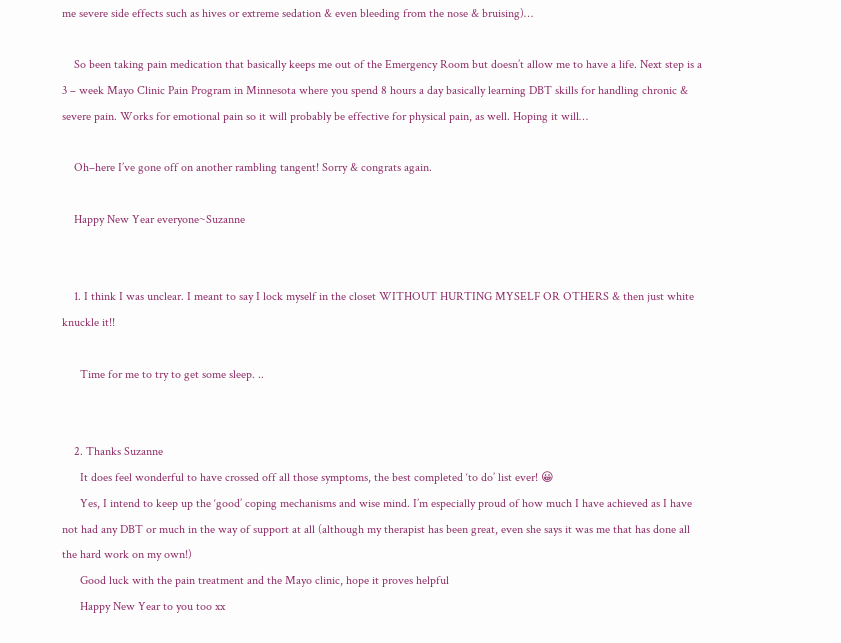me severe side effects such as hives or extreme sedation & even bleeding from the nose & bruising)…

    So been taking pain medication that basically keeps me out of the Emergency Room but doesn’t allow me to have a life. Next step is a 3 – week Mayo Clinic Pain Program in Minnesota where you spend 8 hours a day basically learning DBT skills for handling chronic & severe pain. Works for emotional pain so it will probably be effective for physical pain, as well. Hoping it will…

    Oh–here I’ve gone off on another rambling tangent! Sorry & congrats again.

    Happy New Year everyone~Suzanne


    1. I think I was unclear. I meant to say I lock myself in the closet WITHOUT HURTING MYSELF OR OTHERS & then just white knuckle it!!

      Time for me to try to get some sleep. ..


    2. Thanks Suzanne
      It does feel wonderful to have crossed off all those symptoms, the best completed ‘to do’ list ever! 😀
      Yes, I intend to keep up the ‘good’ coping mechanisms and wise mind. I’m especially proud of how much I have achieved as I have not had any DBT or much in the way of support at all (although my therapist has been great, even she says it was me that has done all the hard work on my own!)
      Good luck with the pain treatment and the Mayo clinic, hope it proves helpful
      Happy New Year to you too xx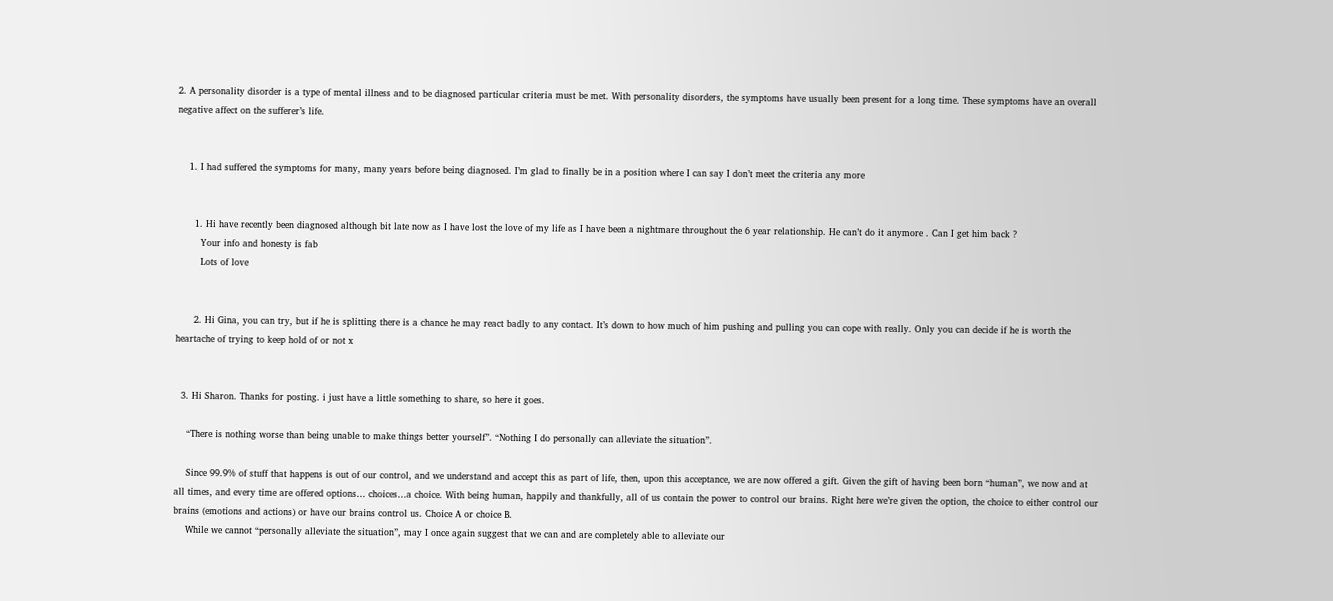2. A personality disorder is a type of mental illness and to be diagnosed particular criteria must be met. With personality disorders, the symptoms have usually been present for a long time. These symptoms have an overall negative affect on the sufferer’s life.


    1. I had suffered the symptoms for many, many years before being diagnosed. I’m glad to finally be in a position where I can say I don’t meet the criteria any more


      1. Hi have recently been diagnosed although bit late now as I have lost the love of my life as I have been a nightmare throughout the 6 year relationship. He can’t do it anymore . Can I get him back ?
        Your info and honesty is fab
        Lots of love


      2. Hi Gina, you can try, but if he is splitting there is a chance he may react badly to any contact. It’s down to how much of him pushing and pulling you can cope with really. Only you can decide if he is worth the heartache of trying to keep hold of or not x


  3. Hi Sharon. Thanks for posting. i just have a little something to share, so here it goes.

    “There is nothing worse than being unable to make things better yourself”. “Nothing I do personally can alleviate the situation”.

    Since 99.9% of stuff that happens is out of our control, and we understand and accept this as part of life, then, upon this acceptance, we are now offered a gift. Given the gift of having been born “human”, we now and at all times, and every time are offered options… choices…a choice. With being human, happily and thankfully, all of us contain the power to control our brains. Right here we’re given the option, the choice to either control our brains (emotions and actions) or have our brains control us. Choice A or choice B.
    While we cannot “personally alleviate the situation”, may I once again suggest that we can and are completely able to alleviate our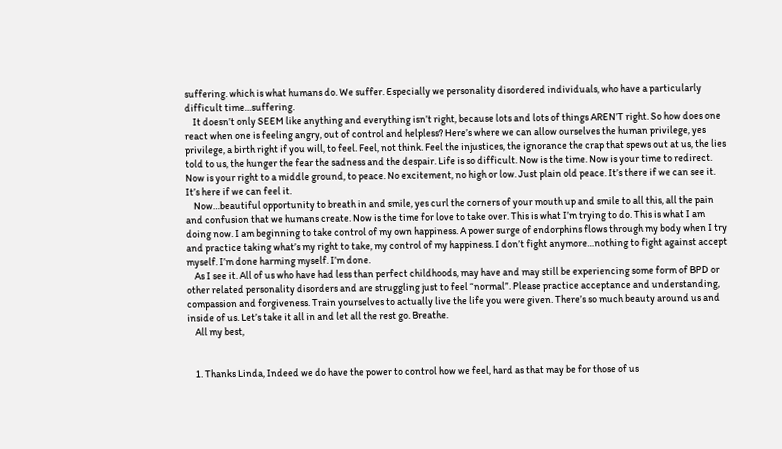suffering. which is what humans do. We suffer. Especially we personality disordered individuals, who have a particularly difficult time…suffering.
    It doesn’t only SEEM like anything and everything isn’t right, because lots and lots of things AREN’T right. So how does one react when one is feeling angry, out of control and helpless? Here’s where we can allow ourselves the human privilege, yes privilege, a birth right if you will, to feel. Feel, not think. Feel the injustices, the ignorance the crap that spews out at us, the lies told to us, the hunger the fear the sadness and the despair. Life is so difficult. Now is the time. Now is your time to redirect. Now is your right to a middle ground, to peace. No excitement, no high or low. Just plain old peace. It’s there if we can see it. It’s here if we can feel it.
    Now…beautiful opportunity to breath in and smile, yes curl the corners of your mouth up and smile to all this, all the pain and confusion that we humans create. Now is the time for love to take over. This is what I’m trying to do. This is what I am doing now. I am beginning to take control of my own happiness. A power surge of endorphins flows through my body when I try and practice taking what’s my right to take, my control of my happiness. I don’t fight anymore…nothing to fight against accept myself. I’m done harming myself. I’m done.
    As I see it. All of us who have had less than perfect childhoods, may have and may still be experiencing some form of BPD or other related personality disorders and are struggling just to feel “normal”. Please practice acceptance and understanding, compassion and forgiveness. Train yourselves to actually live the life you were given. There’s so much beauty around us and inside of us. Let’s take it all in and let all the rest go. Breathe.
    All my best,


    1. Thanks Linda, Indeed we do have the power to control how we feel, hard as that may be for those of us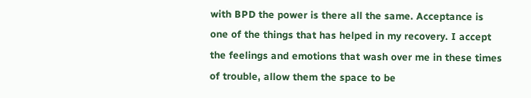with BPD the power is there all the same. Acceptance is one of the things that has helped in my recovery. I accept the feelings and emotions that wash over me in these times of trouble, allow them the space to be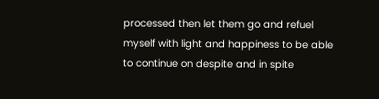processed then let them go and refuel myself with light and happiness to be able to continue on despite and in spite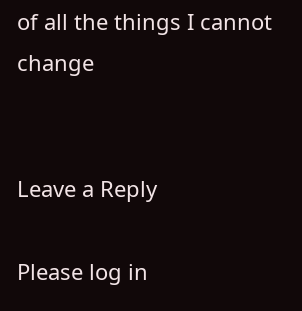of all the things I cannot change


Leave a Reply

Please log in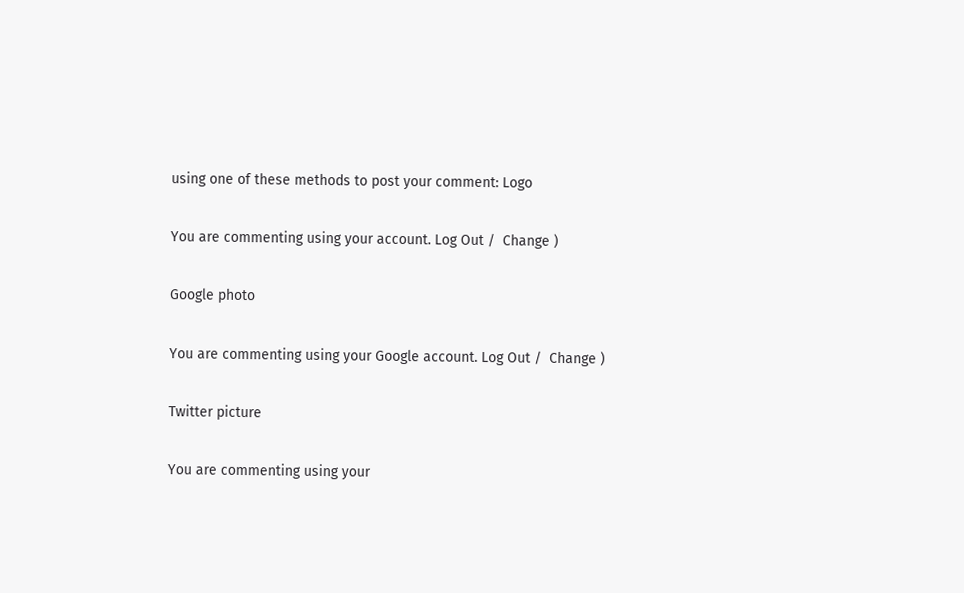using one of these methods to post your comment: Logo

You are commenting using your account. Log Out /  Change )

Google photo

You are commenting using your Google account. Log Out /  Change )

Twitter picture

You are commenting using your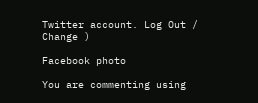Twitter account. Log Out /  Change )

Facebook photo

You are commenting using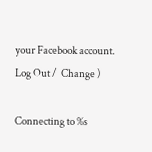your Facebook account. Log Out /  Change )

Connecting to %s